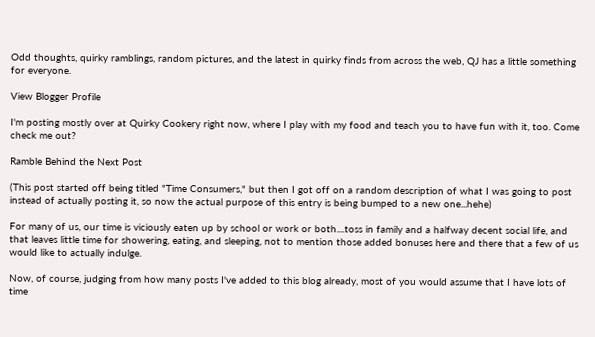Odd thoughts, quirky ramblings, random pictures, and the latest in quirky finds from across the web, QJ has a little something for everyone.

View Blogger Profile

I'm posting mostly over at Quirky Cookery right now, where I play with my food and teach you to have fun with it, too. Come check me out?

Ramble Behind the Next Post

(This post started off being titled "Time Consumers," but then I got off on a random description of what I was going to post instead of actually posting it, so now the actual purpose of this entry is being bumped to a new one...hehe)

For many of us, our time is viciously eaten up by school or work or both....toss in family and a halfway decent social life, and that leaves little time for showering, eating, and sleeping, not to mention those added bonuses here and there that a few of us would like to actually indulge.

Now, of course, judging from how many posts I've added to this blog already, most of you would assume that I have lots of time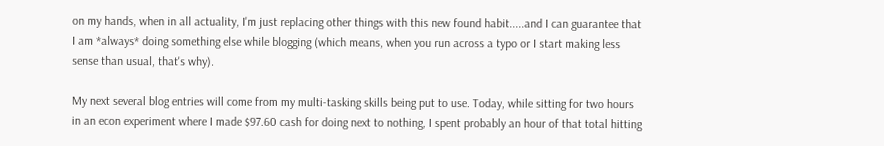on my hands, when in all actuality, I'm just replacing other things with this new found habit.....and I can guarantee that I am *always* doing something else while blogging (which means, when you run across a typo or I start making less sense than usual, that's why).

My next several blog entries will come from my multi-tasking skills being put to use. Today, while sitting for two hours in an econ experiment where I made $97.60 cash for doing next to nothing, I spent probably an hour of that total hitting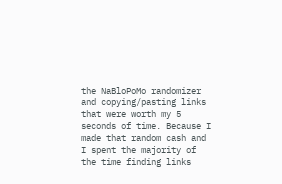the NaBloPoMo randomizer and copying/pasting links that were worth my 5 seconds of time. Because I made that random cash and I spent the majority of the time finding links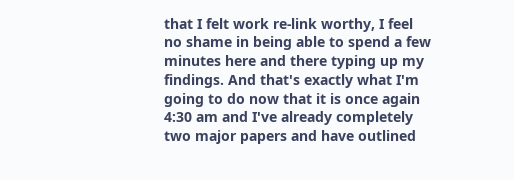that I felt work re-link worthy, I feel no shame in being able to spend a few minutes here and there typing up my findings. And that's exactly what I'm going to do now that it is once again 4:30 am and I've already completely two major papers and have outlined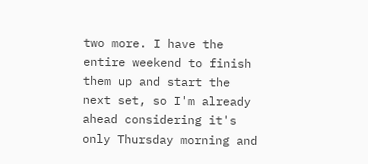two more. I have the entire weekend to finish them up and start the next set, so I'm already ahead considering it's only Thursday morning and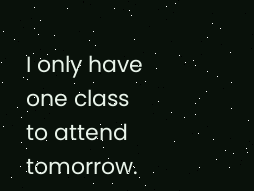I only have one class to attend tomorrow.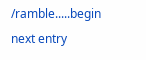/ramble.....begin next entry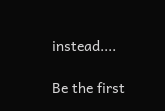instead....

Be the first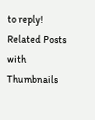to reply!
Related Posts with Thumbnails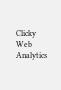Clicky Web Analytics